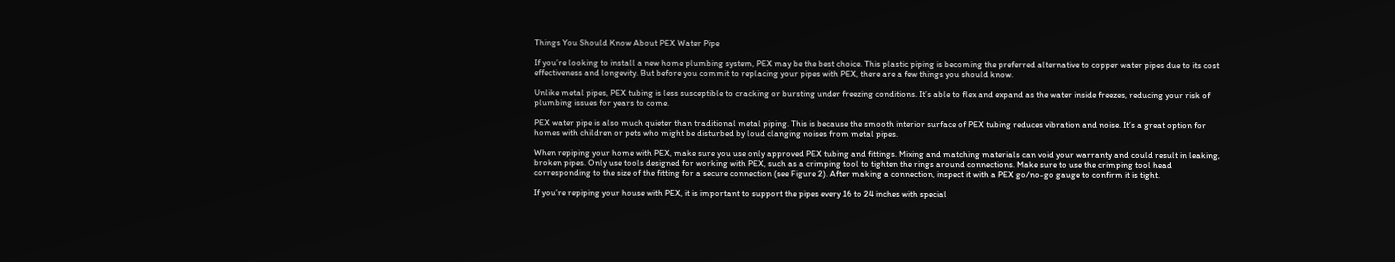Things You Should Know About PEX Water Pipe

If you’re looking to install a new home plumbing system, PEX may be the best choice. This plastic piping is becoming the preferred alternative to copper water pipes due to its cost effectiveness and longevity. But before you commit to replacing your pipes with PEX, there are a few things you should know.

Unlike metal pipes, PEX tubing is less susceptible to cracking or bursting under freezing conditions. It’s able to flex and expand as the water inside freezes, reducing your risk of plumbing issues for years to come.

PEX water pipe is also much quieter than traditional metal piping. This is because the smooth interior surface of PEX tubing reduces vibration and noise. It’s a great option for homes with children or pets who might be disturbed by loud clanging noises from metal pipes.

When repiping your home with PEX, make sure you use only approved PEX tubing and fittings. Mixing and matching materials can void your warranty and could result in leaking, broken pipes. Only use tools designed for working with PEX, such as a crimping tool to tighten the rings around connections. Make sure to use the crimping tool head corresponding to the size of the fitting for a secure connection (see Figure 2). After making a connection, inspect it with a PEX go/no-go gauge to confirm it is tight.

If you’re repiping your house with PEX, it is important to support the pipes every 16 to 24 inches with special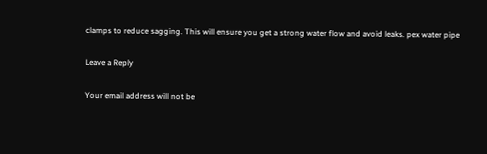clamps to reduce sagging. This will ensure you get a strong water flow and avoid leaks. pex water pipe

Leave a Reply

Your email address will not be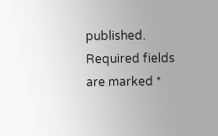published. Required fields are marked *